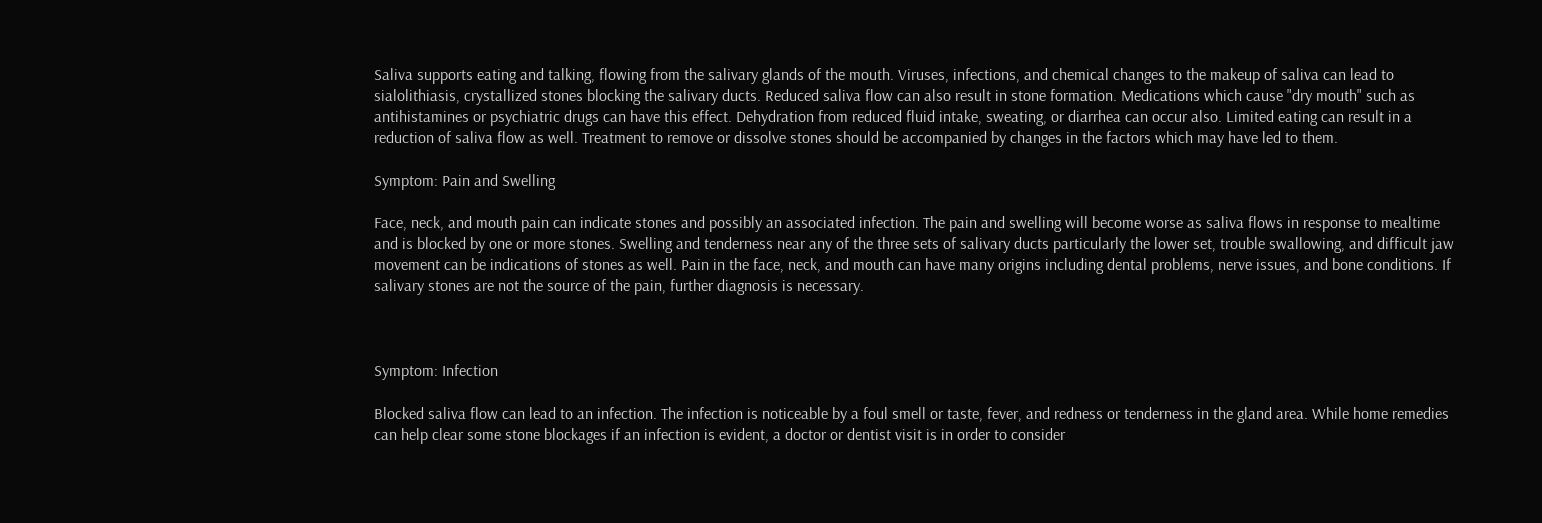Saliva supports eating and talking, flowing from the salivary glands of the mouth. Viruses, infections, and chemical changes to the makeup of saliva can lead to sialolithiasis, crystallized stones blocking the salivary ducts. Reduced saliva flow can also result in stone formation. Medications which cause "dry mouth" such as antihistamines or psychiatric drugs can have this effect. Dehydration from reduced fluid intake, sweating, or diarrhea can occur also. Limited eating can result in a reduction of saliva flow as well. Treatment to remove or dissolve stones should be accompanied by changes in the factors which may have led to them.

Symptom: Pain and Swelling

Face, neck, and mouth pain can indicate stones and possibly an associated infection. The pain and swelling will become worse as saliva flows in response to mealtime and is blocked by one or more stones. Swelling and tenderness near any of the three sets of salivary ducts particularly the lower set, trouble swallowing, and difficult jaw movement can be indications of stones as well. Pain in the face, neck, and mouth can have many origins including dental problems, nerve issues, and bone conditions. If salivary stones are not the source of the pain, further diagnosis is necessary.



Symptom: Infection

Blocked saliva flow can lead to an infection. The infection is noticeable by a foul smell or taste, fever, and redness or tenderness in the gland area. While home remedies can help clear some stone blockages if an infection is evident, a doctor or dentist visit is in order to consider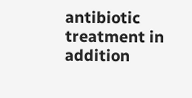antibiotic treatment in addition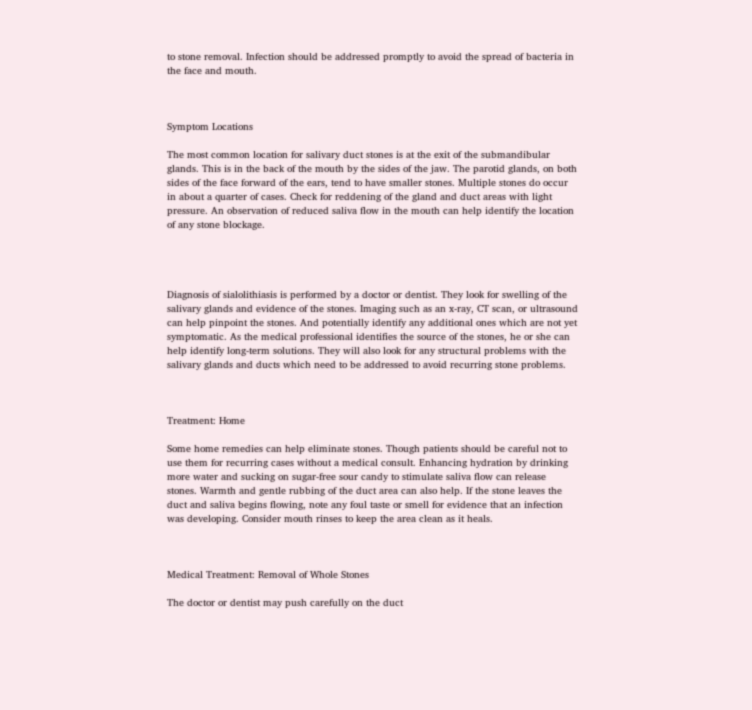to stone removal. Infection should be addressed promptly to avoid the spread of bacteria in the face and mouth.



Symptom Locations

The most common location for salivary duct stones is at the exit of the submandibular glands. This is in the back of the mouth by the sides of the jaw. The parotid glands, on both sides of the face forward of the ears, tend to have smaller stones. Multiple stones do occur in about a quarter of cases. Check for reddening of the gland and duct areas with light pressure. An observation of reduced saliva flow in the mouth can help identify the location of any stone blockage.




Diagnosis of sialolithiasis is performed by a doctor or dentist. They look for swelling of the salivary glands and evidence of the stones. Imaging such as an x-ray, CT scan, or ultrasound can help pinpoint the stones. And potentially identify any additional ones which are not yet symptomatic. As the medical professional identifies the source of the stones, he or she can help identify long-term solutions. They will also look for any structural problems with the salivary glands and ducts which need to be addressed to avoid recurring stone problems.



Treatment: Home

Some home remedies can help eliminate stones. Though patients should be careful not to use them for recurring cases without a medical consult. Enhancing hydration by drinking more water and sucking on sugar-free sour candy to stimulate saliva flow can release stones. Warmth and gentle rubbing of the duct area can also help. If the stone leaves the duct and saliva begins flowing, note any foul taste or smell for evidence that an infection was developing. Consider mouth rinses to keep the area clean as it heals.



Medical Treatment: Removal of Whole Stones

The doctor or dentist may push carefully on the duct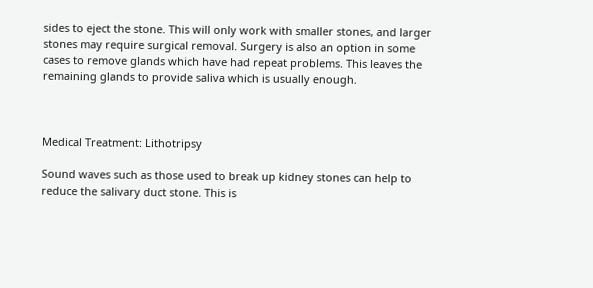sides to eject the stone. This will only work with smaller stones, and larger stones may require surgical removal. Surgery is also an option in some cases to remove glands which have had repeat problems. This leaves the remaining glands to provide saliva which is usually enough.



Medical Treatment: Lithotripsy

Sound waves such as those used to break up kidney stones can help to reduce the salivary duct stone. This is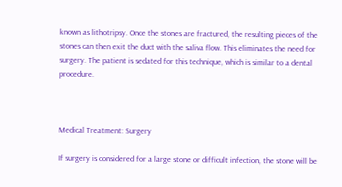known as lithotripsy. Once the stones are fractured, the resulting pieces of the stones can then exit the duct with the saliva flow. This eliminates the need for surgery. The patient is sedated for this technique, which is similar to a dental procedure.



Medical Treatment: Surgery

If surgery is considered for a large stone or difficult infection, the stone will be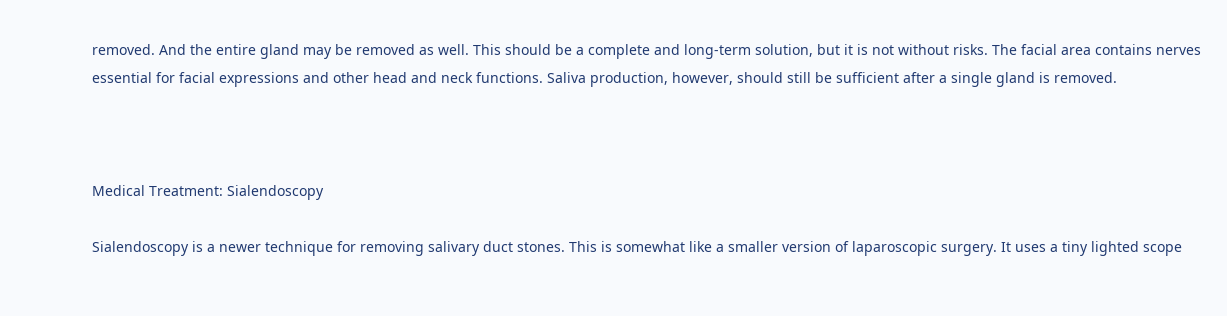removed. And the entire gland may be removed as well. This should be a complete and long-term solution, but it is not without risks. The facial area contains nerves essential for facial expressions and other head and neck functions. Saliva production, however, should still be sufficient after a single gland is removed.



Medical Treatment: Sialendoscopy

Sialendoscopy is a newer technique for removing salivary duct stones. This is somewhat like a smaller version of laparoscopic surgery. It uses a tiny lighted scope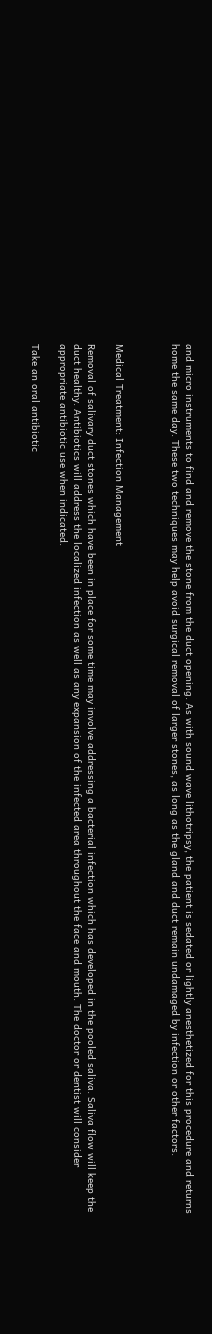and micro instruments to find and remove the stone from the duct opening. As with sound wave lithotripsy, the patient is sedated or lightly anesthetized for this procedure and returns home the same day. These two techniques may help avoid surgical removal of larger stones, as long as the gland and duct remain undamaged by infection or other factors.



Medical Treatment: Infection Management

Removal of salivary duct stones which have been in place for some time may involve addressing a bacterial infection which has developed in the pooled saliva. Saliva flow will keep the duct healthy. Antibiotics will address the localized infection as well as any expansion of the infected area throughout the face and mouth. The doctor or dentist will consider appropriate antibiotic use when indicated.

Take an oral antibiotic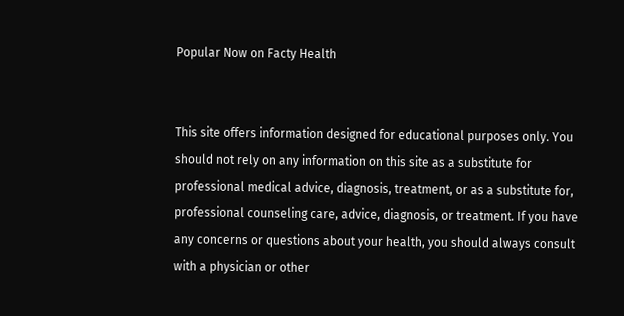Popular Now on Facty Health


This site offers information designed for educational purposes only. You should not rely on any information on this site as a substitute for professional medical advice, diagnosis, treatment, or as a substitute for, professional counseling care, advice, diagnosis, or treatment. If you have any concerns or questions about your health, you should always consult with a physician or other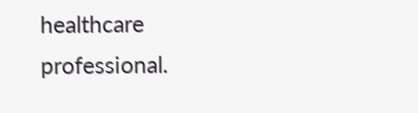healthcare professional.